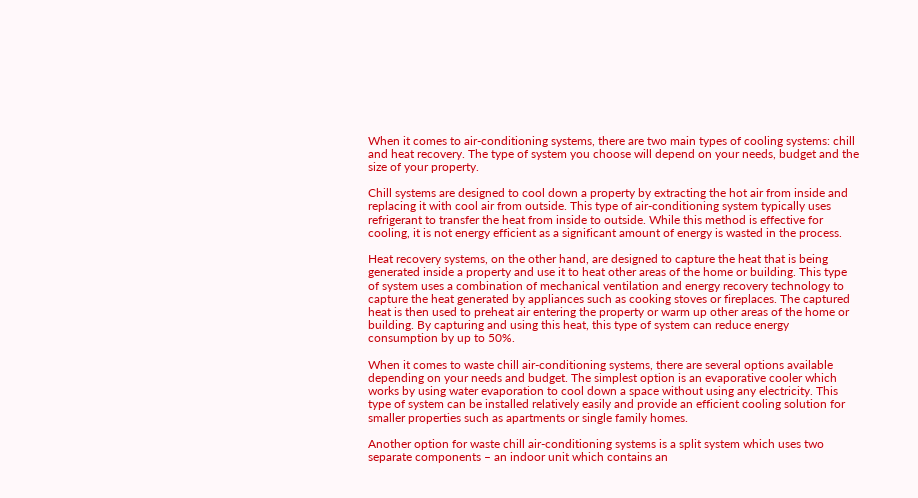When it comes to air-conditioning systems, there are two main types of cooling systems: chill and heat recovery. The type of system you choose will depend on your needs, budget and the size of your property.

Chill systems are designed to cool down a property by extracting the hot air from inside and replacing it with cool air from outside. This type of air-conditioning system typically uses refrigerant to transfer the heat from inside to outside. While this method is effective for cooling, it is not energy efficient as a significant amount of energy is wasted in the process.

Heat recovery systems, on the other hand, are designed to capture the heat that is being generated inside a property and use it to heat other areas of the home or building. This type of system uses a combination of mechanical ventilation and energy recovery technology to capture the heat generated by appliances such as cooking stoves or fireplaces. The captured heat is then used to preheat air entering the property or warm up other areas of the home or building. By capturing and using this heat, this type of system can reduce energy consumption by up to 50%.

When it comes to waste chill air-conditioning systems, there are several options available depending on your needs and budget. The simplest option is an evaporative cooler which works by using water evaporation to cool down a space without using any electricity. This type of system can be installed relatively easily and provide an efficient cooling solution for smaller properties such as apartments or single family homes.

Another option for waste chill air-conditioning systems is a split system which uses two separate components – an indoor unit which contains an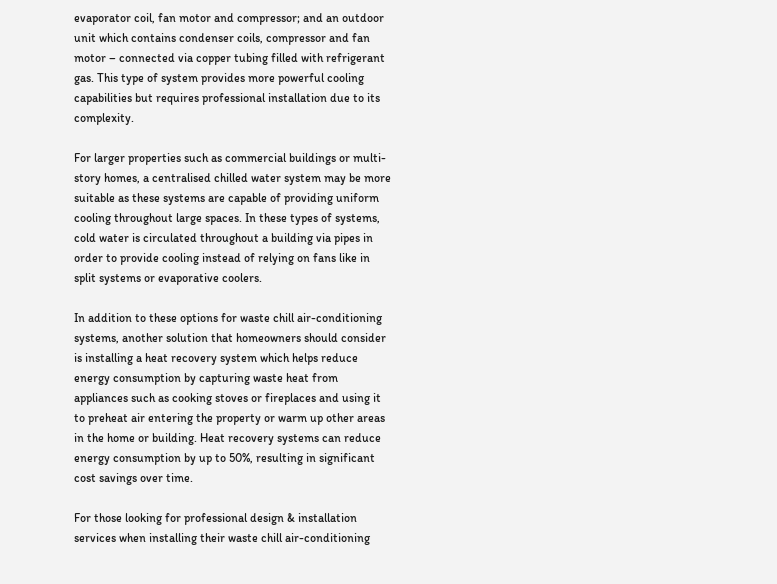evaporator coil, fan motor and compressor; and an outdoor unit which contains condenser coils, compressor and fan motor – connected via copper tubing filled with refrigerant gas. This type of system provides more powerful cooling capabilities but requires professional installation due to its complexity.

For larger properties such as commercial buildings or multi-story homes, a centralised chilled water system may be more suitable as these systems are capable of providing uniform cooling throughout large spaces. In these types of systems, cold water is circulated throughout a building via pipes in order to provide cooling instead of relying on fans like in split systems or evaporative coolers.

In addition to these options for waste chill air-conditioning systems, another solution that homeowners should consider is installing a heat recovery system which helps reduce energy consumption by capturing waste heat from appliances such as cooking stoves or fireplaces and using it to preheat air entering the property or warm up other areas in the home or building. Heat recovery systems can reduce energy consumption by up to 50%, resulting in significant cost savings over time.

For those looking for professional design & installation services when installing their waste chill air-conditioning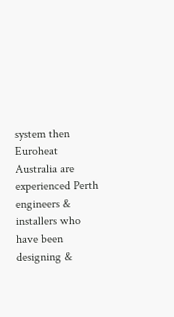system then Euroheat Australia are experienced Perth engineers & installers who have been designing &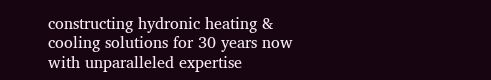constructing hydronic heating & cooling solutions for 30 years now with unparalleled expertise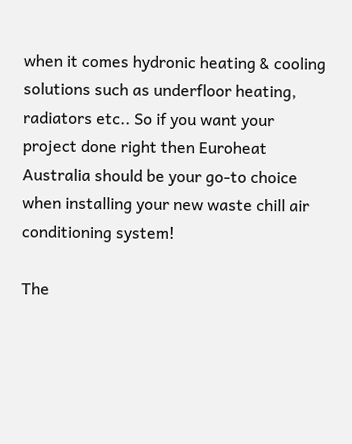when it comes hydronic heating & cooling solutions such as underfloor heating, radiators etc.. So if you want your project done right then Euroheat Australia should be your go-to choice when installing your new waste chill air conditioning system!

The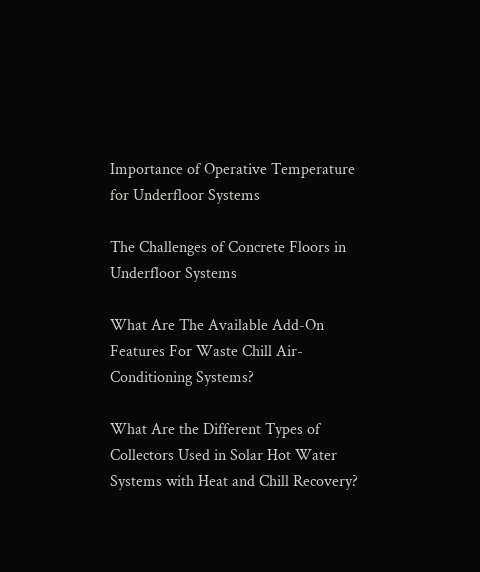Importance of Operative Temperature for Underfloor Systems

The Challenges of Concrete Floors in Underfloor Systems

What Are The Available Add-On Features For Waste Chill Air-Conditioning Systems?

What Are the Different Types of Collectors Used in Solar Hot Water Systems with Heat and Chill Recovery?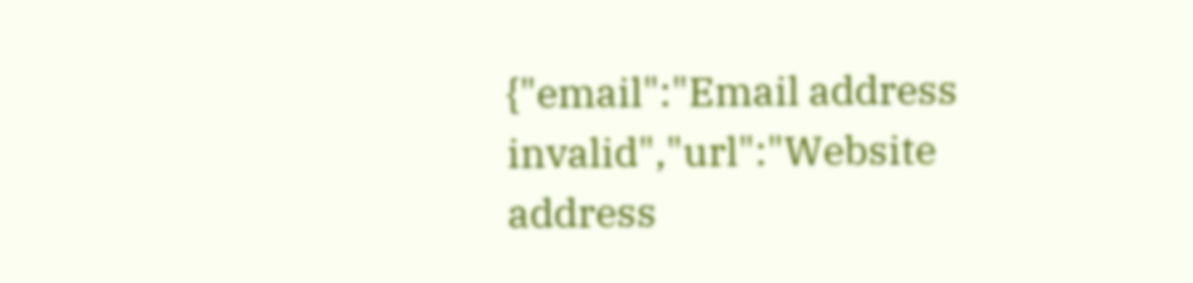{"email":"Email address invalid","url":"Website address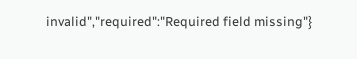invalid","required":"Required field missing"}